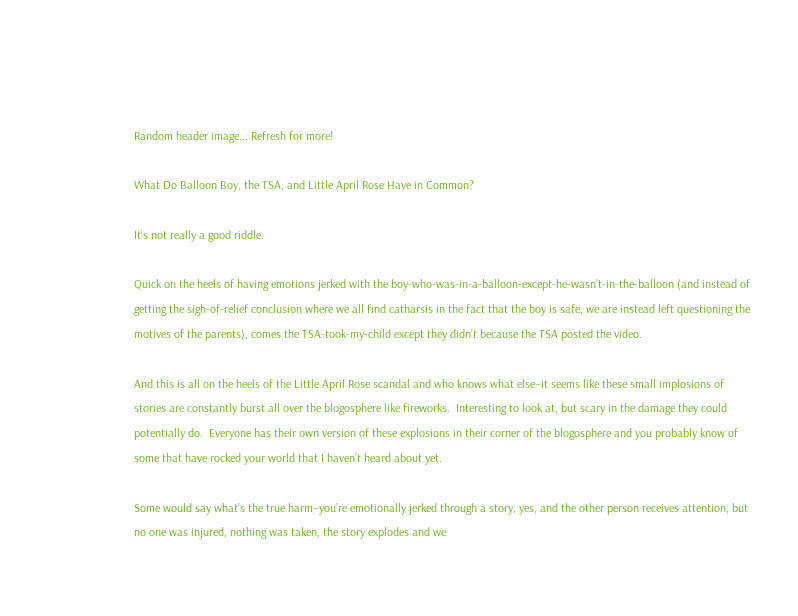Random header image... Refresh for more!

What Do Balloon Boy, the TSA, and Little April Rose Have in Common?

It’s not really a good riddle.

Quick on the heels of having emotions jerked with the boy-who-was-in-a-balloon-except-he-wasn’t-in-the-balloon (and instead of getting the sigh-of-relief conclusion where we all find catharsis in the fact that the boy is safe, we are instead left questioning the motives of the parents), comes the TSA-took-my-child except they didn’t because the TSA posted the video.

And this is all on the heels of the Little April Rose scandal and who knows what else–it seems like these small implosions of stories are constantly burst all over the blogosphere like fireworks.  Interesting to look at, but scary in the damage they could potentially do.  Everyone has their own version of these explosions in their corner of the blogosphere and you probably know of some that have rocked your world that I haven’t heard about yet.

Some would say what’s the true harm–you’re emotionally jerked through a story, yes, and the other person receives attention, but no one was injured, nothing was taken, the story explodes and we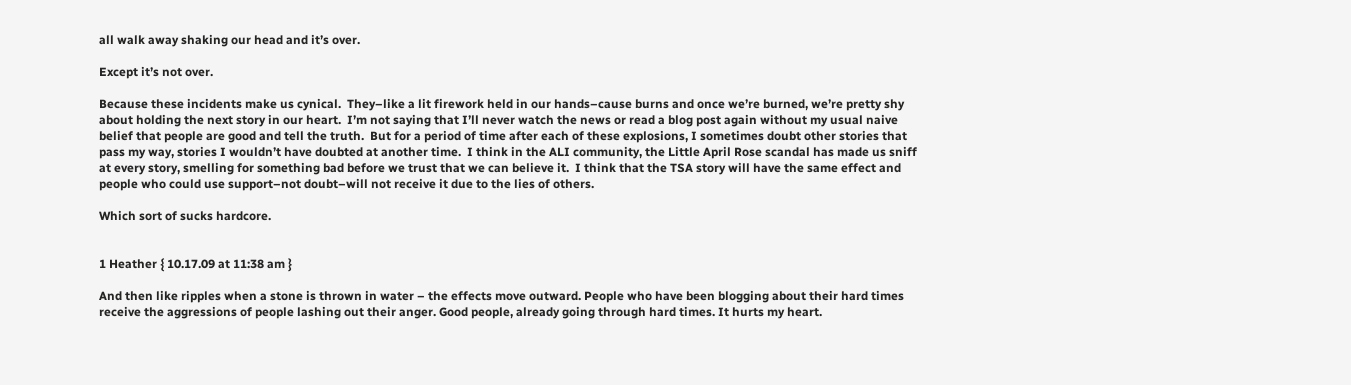all walk away shaking our head and it’s over.

Except it’s not over.

Because these incidents make us cynical.  They–like a lit firework held in our hands–cause burns and once we’re burned, we’re pretty shy about holding the next story in our heart.  I’m not saying that I’ll never watch the news or read a blog post again without my usual naive belief that people are good and tell the truth.  But for a period of time after each of these explosions, I sometimes doubt other stories that pass my way, stories I wouldn’t have doubted at another time.  I think in the ALI community, the Little April Rose scandal has made us sniff at every story, smelling for something bad before we trust that we can believe it.  I think that the TSA story will have the same effect and people who could use support–not doubt–will not receive it due to the lies of others.

Which sort of sucks hardcore.


1 Heather { 10.17.09 at 11:38 am }

And then like ripples when a stone is thrown in water – the effects move outward. People who have been blogging about their hard times receive the aggressions of people lashing out their anger. Good people, already going through hard times. It hurts my heart.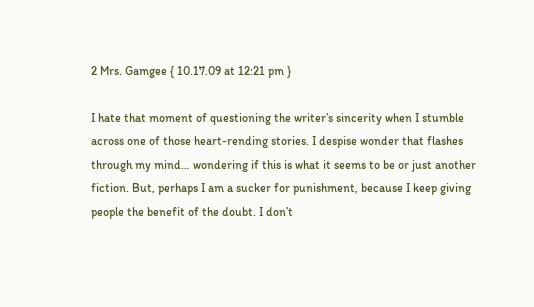2 Mrs. Gamgee { 10.17.09 at 12:21 pm }

I hate that moment of questioning the writer’s sincerity when I stumble across one of those heart-rending stories. I despise wonder that flashes through my mind… wondering if this is what it seems to be or just another fiction. But, perhaps I am a sucker for punishment, because I keep giving people the benefit of the doubt. I don’t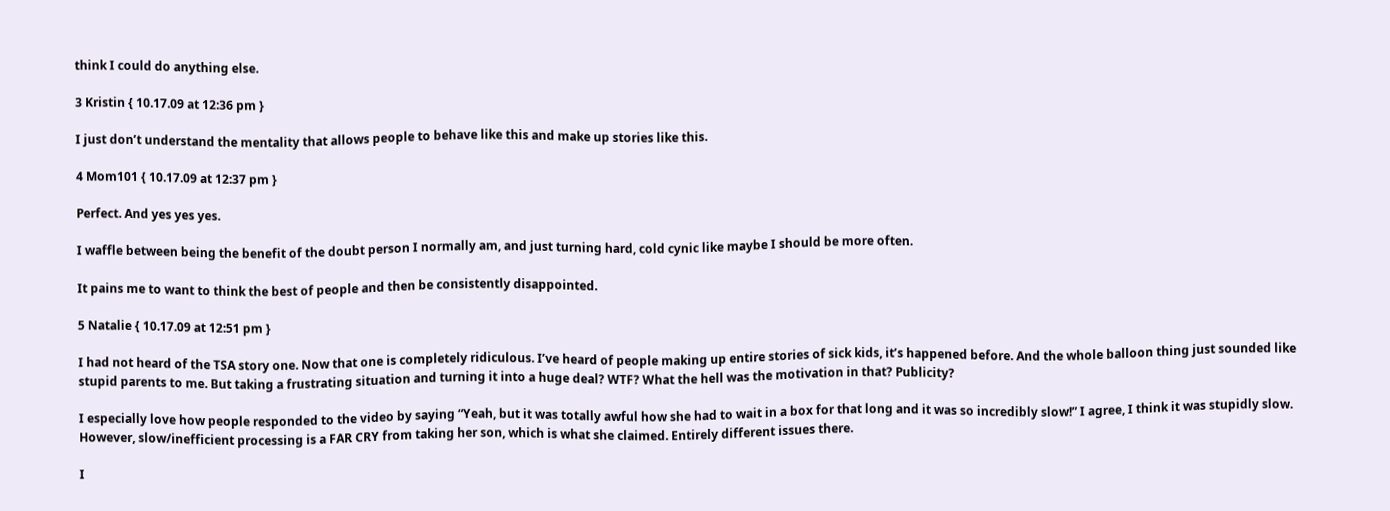think I could do anything else.

3 Kristin { 10.17.09 at 12:36 pm }

I just don’t understand the mentality that allows people to behave like this and make up stories like this.

4 Mom101 { 10.17.09 at 12:37 pm }

Perfect. And yes yes yes.

I waffle between being the benefit of the doubt person I normally am, and just turning hard, cold cynic like maybe I should be more often.

It pains me to want to think the best of people and then be consistently disappointed.

5 Natalie { 10.17.09 at 12:51 pm }

I had not heard of the TSA story one. Now that one is completely ridiculous. I’ve heard of people making up entire stories of sick kids, it’s happened before. And the whole balloon thing just sounded like stupid parents to me. But taking a frustrating situation and turning it into a huge deal? WTF? What the hell was the motivation in that? Publicity?

I especially love how people responded to the video by saying “Yeah, but it was totally awful how she had to wait in a box for that long and it was so incredibly slow!” I agree, I think it was stupidly slow. However, slow/inefficient processing is a FAR CRY from taking her son, which is what she claimed. Entirely different issues there.

I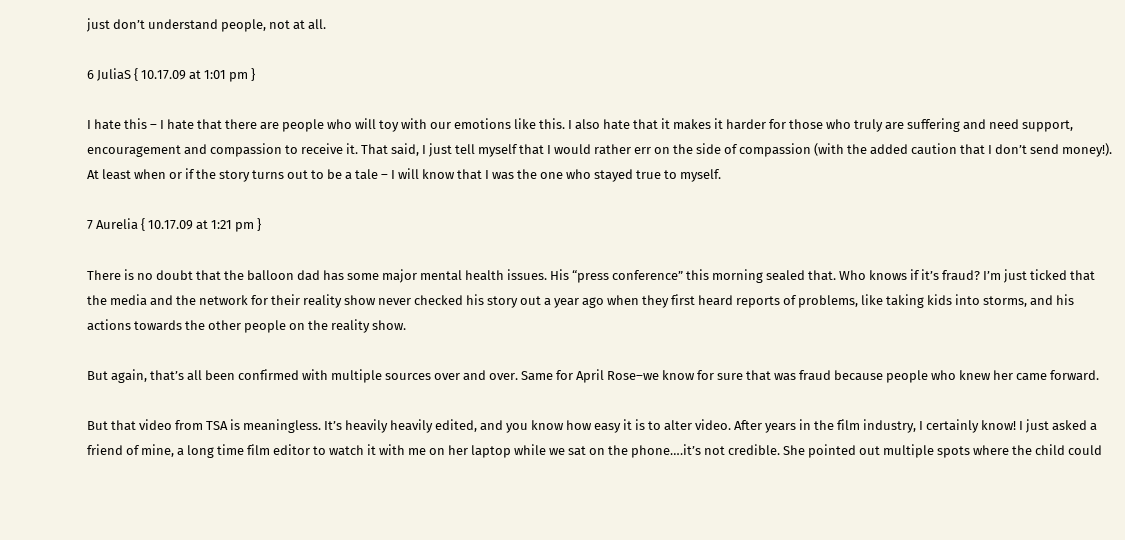just don’t understand people, not at all.

6 JuliaS { 10.17.09 at 1:01 pm }

I hate this – I hate that there are people who will toy with our emotions like this. I also hate that it makes it harder for those who truly are suffering and need support, encouragement and compassion to receive it. That said, I just tell myself that I would rather err on the side of compassion (with the added caution that I don’t send money!). At least when or if the story turns out to be a tale – I will know that I was the one who stayed true to myself.

7 Aurelia { 10.17.09 at 1:21 pm }

There is no doubt that the balloon dad has some major mental health issues. His “press conference” this morning sealed that. Who knows if it’s fraud? I’m just ticked that the media and the network for their reality show never checked his story out a year ago when they first heard reports of problems, like taking kids into storms, and his actions towards the other people on the reality show.

But again, that’s all been confirmed with multiple sources over and over. Same for April Rose–we know for sure that was fraud because people who knew her came forward.

But that video from TSA is meaningless. It’s heavily heavily edited, and you know how easy it is to alter video. After years in the film industry, I certainly know! I just asked a friend of mine, a long time film editor to watch it with me on her laptop while we sat on the phone….it’s not credible. She pointed out multiple spots where the child could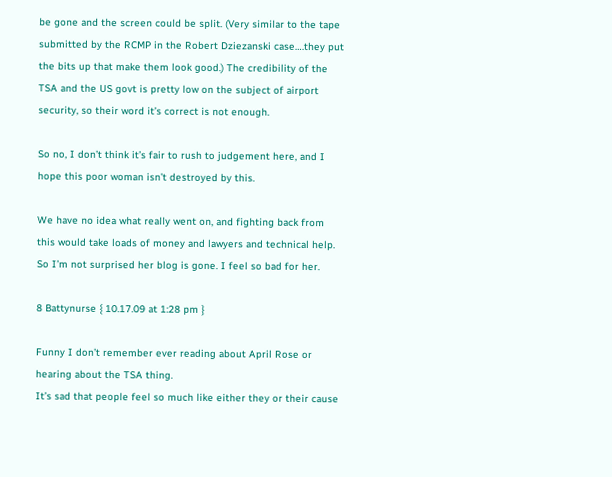be gone and the screen could be split. (Very similar to the tape submitted by the RCMP in the Robert Dziezanski case….they put the bits up that make them look good.) The credibility of the TSA and the US govt is pretty low on the subject of airport security, so their word it’s correct is not enough.

So no, I don’t think it’s fair to rush to judgement here, and I hope this poor woman isn’t destroyed by this.

We have no idea what really went on, and fighting back from this would take loads of money and lawyers and technical help. So I’m not surprised her blog is gone. I feel so bad for her.

8 Battynurse { 10.17.09 at 1:28 pm }

Funny I don’t remember ever reading about April Rose or hearing about the TSA thing.
It’s sad that people feel so much like either they or their cause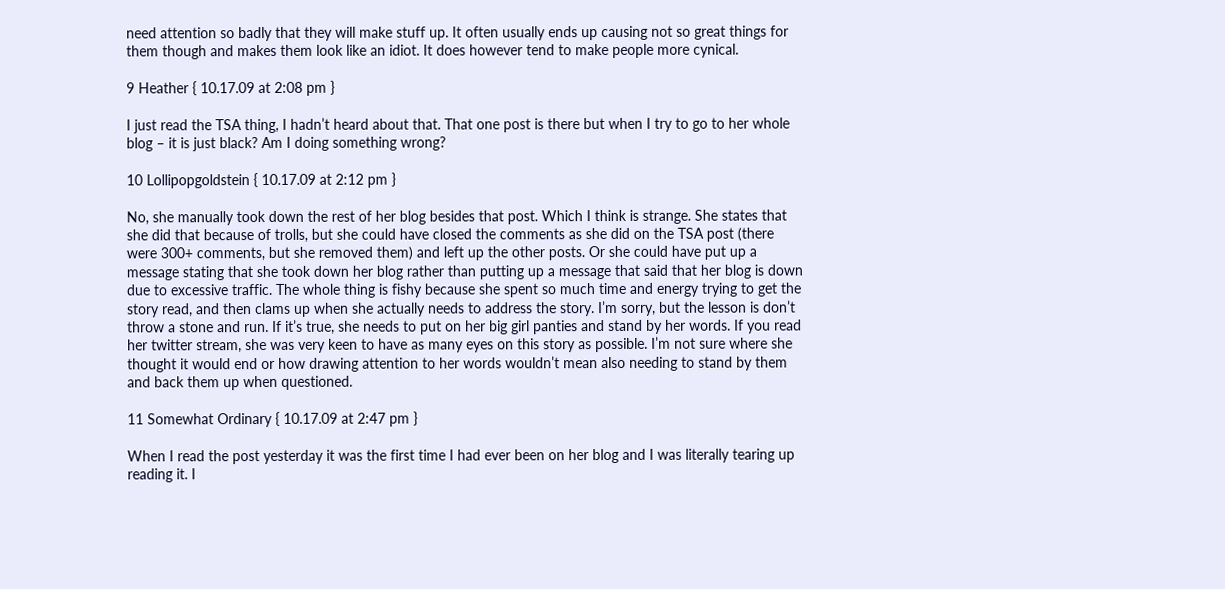need attention so badly that they will make stuff up. It often usually ends up causing not so great things for them though and makes them look like an idiot. It does however tend to make people more cynical.

9 Heather { 10.17.09 at 2:08 pm }

I just read the TSA thing, I hadn’t heard about that. That one post is there but when I try to go to her whole blog – it is just black? Am I doing something wrong?

10 Lollipopgoldstein { 10.17.09 at 2:12 pm }

No, she manually took down the rest of her blog besides that post. Which I think is strange. She states that she did that because of trolls, but she could have closed the comments as she did on the TSA post (there were 300+ comments, but she removed them) and left up the other posts. Or she could have put up a message stating that she took down her blog rather than putting up a message that said that her blog is down due to excessive traffic. The whole thing is fishy because she spent so much time and energy trying to get the story read, and then clams up when she actually needs to address the story. I’m sorry, but the lesson is don’t throw a stone and run. If it’s true, she needs to put on her big girl panties and stand by her words. If you read her twitter stream, she was very keen to have as many eyes on this story as possible. I’m not sure where she thought it would end or how drawing attention to her words wouldn’t mean also needing to stand by them and back them up when questioned.

11 Somewhat Ordinary { 10.17.09 at 2:47 pm }

When I read the post yesterday it was the first time I had ever been on her blog and I was literally tearing up reading it. I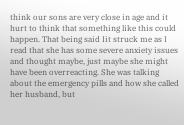think our sons are very close in age and it hurt to think that something like this could happen. That being said Iit struck me as I read that she has some severe anxiety issues and thought maybe, just maybe she might have been overreacting. She was talking about the emergency pills and how she called her husband, but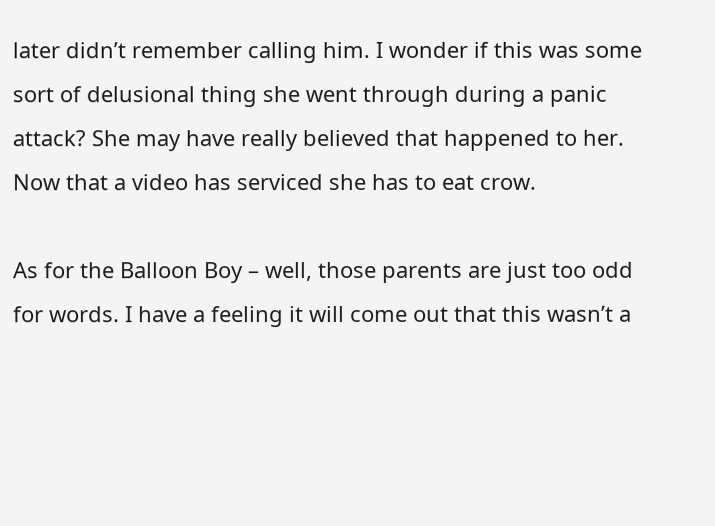later didn’t remember calling him. I wonder if this was some sort of delusional thing she went through during a panic attack? She may have really believed that happened to her. Now that a video has serviced she has to eat crow.

As for the Balloon Boy – well, those parents are just too odd for words. I have a feeling it will come out that this wasn’t a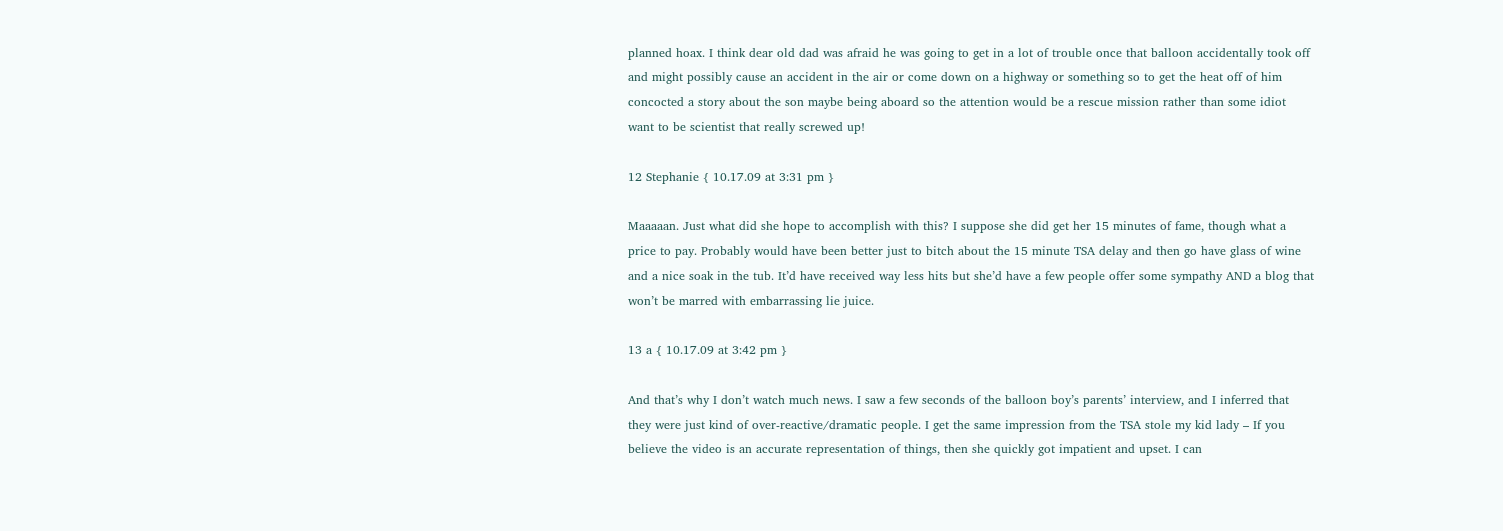planned hoax. I think dear old dad was afraid he was going to get in a lot of trouble once that balloon accidentally took off and might possibly cause an accident in the air or come down on a highway or something so to get the heat off of him concocted a story about the son maybe being aboard so the attention would be a rescue mission rather than some idiot want to be scientist that really screwed up!

12 Stephanie { 10.17.09 at 3:31 pm }

Maaaaan. Just what did she hope to accomplish with this? I suppose she did get her 15 minutes of fame, though what a price to pay. Probably would have been better just to bitch about the 15 minute TSA delay and then go have glass of wine and a nice soak in the tub. It’d have received way less hits but she’d have a few people offer some sympathy AND a blog that won’t be marred with embarrassing lie juice.

13 a { 10.17.09 at 3:42 pm }

And that’s why I don’t watch much news. I saw a few seconds of the balloon boy’s parents’ interview, and I inferred that they were just kind of over-reactive/dramatic people. I get the same impression from the TSA stole my kid lady – If you believe the video is an accurate representation of things, then she quickly got impatient and upset. I can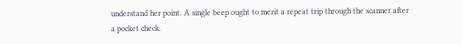understand her point. A single beep ought to merit a repeat trip through the scanner after a pocket check.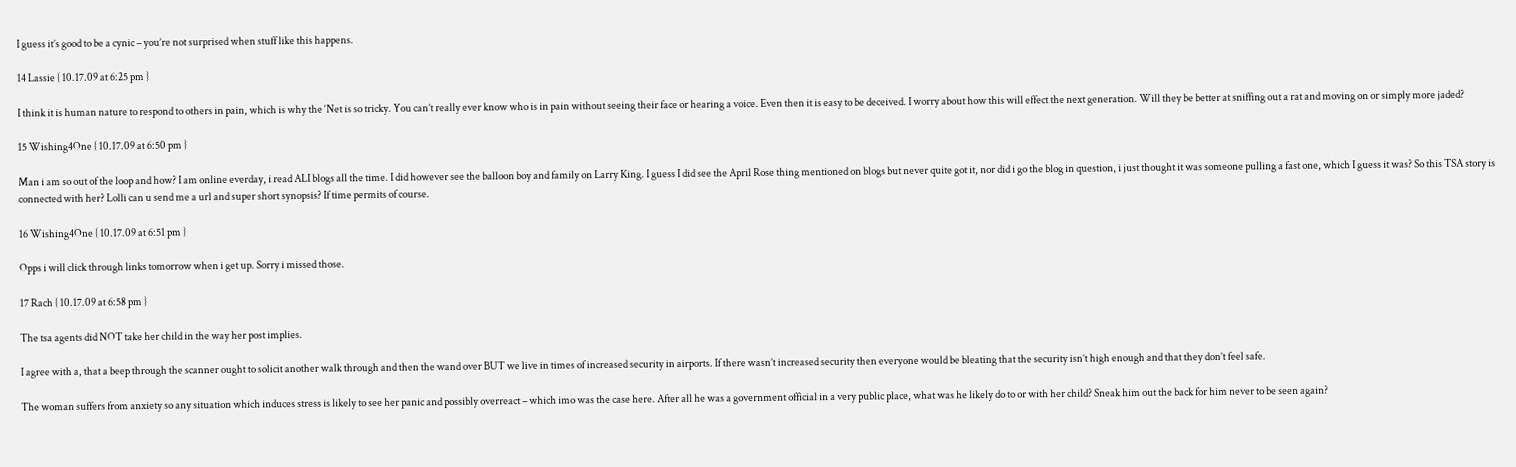I guess it’s good to be a cynic – you’re not surprised when stuff like this happens.

14 Lassie { 10.17.09 at 6:25 pm }

I think it is human nature to respond to others in pain, which is why the ‘Net is so tricky. You can’t really ever know who is in pain without seeing their face or hearing a voice. Even then it is easy to be deceived. I worry about how this will effect the next generation. Will they be better at sniffing out a rat and moving on or simply more jaded?

15 Wishing4One { 10.17.09 at 6:50 pm }

Man i am so out of the loop and how? I am online everday, i read ALI blogs all the time. I did however see the balloon boy and family on Larry King. I guess I did see the April Rose thing mentioned on blogs but never quite got it, nor did i go the blog in question, i just thought it was someone pulling a fast one, which I guess it was? So this TSA story is connected with her? Lolli can u send me a url and super short synopsis? If time permits of course.

16 Wishing4One { 10.17.09 at 6:51 pm }

Opps i will click through links tomorrow when i get up. Sorry i missed those.

17 Rach { 10.17.09 at 6:58 pm }

The tsa agents did NOT take her child in the way her post implies.

I agree with a, that a beep through the scanner ought to solicit another walk through and then the wand over BUT we live in times of increased security in airports. If there wasn’t increased security then everyone would be bleating that the security isn’t high enough and that they don’t feel safe.

The woman suffers from anxiety so any situation which induces stress is likely to see her panic and possibly overreact – which imo was the case here. After all he was a government official in a very public place, what was he likely do to or with her child? Sneak him out the back for him never to be seen again?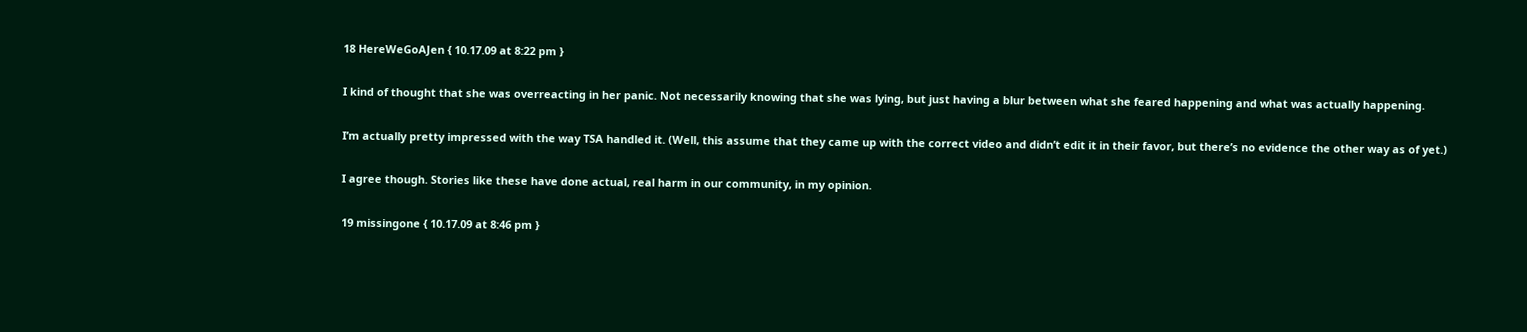18 HereWeGoAJen { 10.17.09 at 8:22 pm }

I kind of thought that she was overreacting in her panic. Not necessarily knowing that she was lying, but just having a blur between what she feared happening and what was actually happening.

I’m actually pretty impressed with the way TSA handled it. (Well, this assume that they came up with the correct video and didn’t edit it in their favor, but there’s no evidence the other way as of yet.)

I agree though. Stories like these have done actual, real harm in our community, in my opinion.

19 missingone { 10.17.09 at 8:46 pm }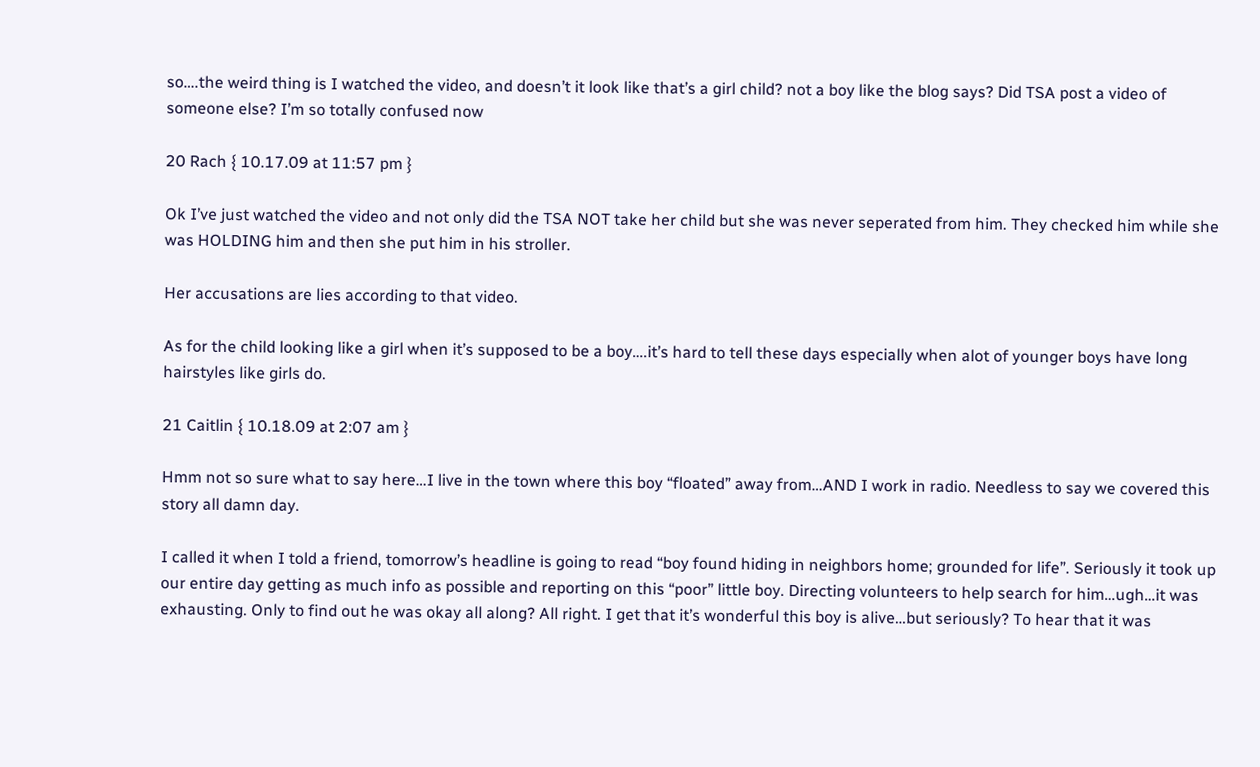so….the weird thing is I watched the video, and doesn’t it look like that’s a girl child? not a boy like the blog says? Did TSA post a video of someone else? I’m so totally confused now

20 Rach { 10.17.09 at 11:57 pm }

Ok I’ve just watched the video and not only did the TSA NOT take her child but she was never seperated from him. They checked him while she was HOLDING him and then she put him in his stroller.

Her accusations are lies according to that video.

As for the child looking like a girl when it’s supposed to be a boy….it’s hard to tell these days especially when alot of younger boys have long hairstyles like girls do.

21 Caitlin { 10.18.09 at 2:07 am }

Hmm not so sure what to say here…I live in the town where this boy “floated” away from…AND I work in radio. Needless to say we covered this story all damn day.

I called it when I told a friend, tomorrow’s headline is going to read “boy found hiding in neighbors home; grounded for life”. Seriously it took up our entire day getting as much info as possible and reporting on this “poor” little boy. Directing volunteers to help search for him…ugh…it was exhausting. Only to find out he was okay all along? All right. I get that it’s wonderful this boy is alive…but seriously? To hear that it was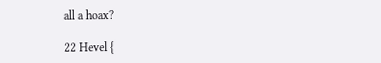all a hoax?

22 Hevel {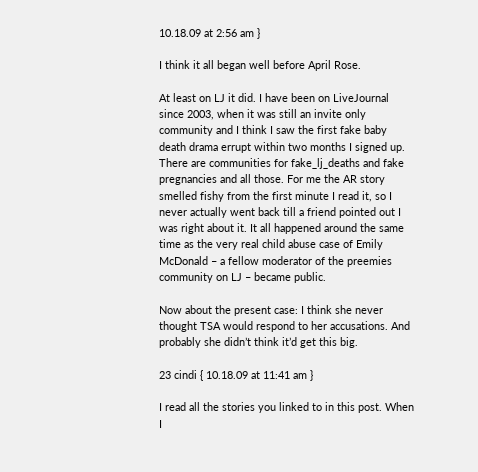10.18.09 at 2:56 am }

I think it all began well before April Rose.

At least on LJ it did. I have been on LiveJournal since 2003, when it was still an invite only community and I think I saw the first fake baby death drama errupt within two months I signed up. There are communities for fake_lj_deaths and fake pregnancies and all those. For me the AR story smelled fishy from the first minute I read it, so I never actually went back till a friend pointed out I was right about it. It all happened around the same time as the very real child abuse case of Emily McDonald – a fellow moderator of the preemies community on LJ – became public.

Now about the present case: I think she never thought TSA would respond to her accusations. And probably she didn’t think it’d get this big.

23 cindi { 10.18.09 at 11:41 am }

I read all the stories you linked to in this post. When I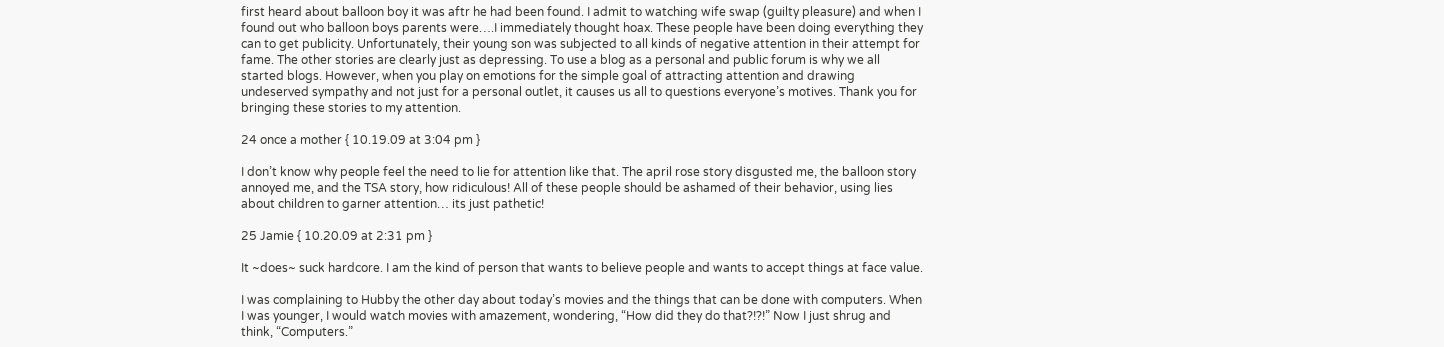first heard about balloon boy it was aftr he had been found. I admit to watching wife swap (guilty pleasure) and when I found out who balloon boys parents were….I immediately thought hoax. These people have been doing everything they can to get publicity. Unfortunately, their young son was subjected to all kinds of negative attention in their attempt for fame. The other stories are clearly just as depressing. To use a blog as a personal and public forum is why we all started blogs. However, when you play on emotions for the simple goal of attracting attention and drawing undeserved sympathy and not just for a personal outlet, it causes us all to questions everyone’s motives. Thank you for bringing these stories to my attention.

24 once a mother { 10.19.09 at 3:04 pm }

I don’t know why people feel the need to lie for attention like that. The april rose story disgusted me, the balloon story annoyed me, and the TSA story, how ridiculous! All of these people should be ashamed of their behavior, using lies about children to garner attention… its just pathetic!

25 Jamie { 10.20.09 at 2:31 pm }

It ~does~ suck hardcore. I am the kind of person that wants to believe people and wants to accept things at face value.

I was complaining to Hubby the other day about today’s movies and the things that can be done with computers. When I was younger, I would watch movies with amazement, wondering, “How did they do that?!?!” Now I just shrug and think, “Computers.”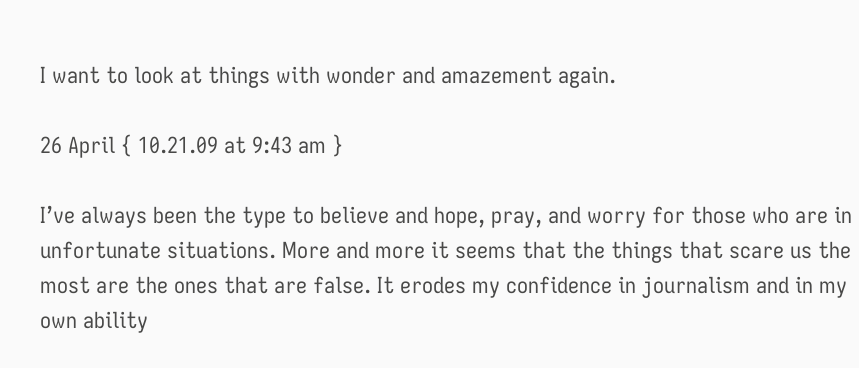I want to look at things with wonder and amazement again.

26 April { 10.21.09 at 9:43 am }

I’ve always been the type to believe and hope, pray, and worry for those who are in unfortunate situations. More and more it seems that the things that scare us the most are the ones that are false. It erodes my confidence in journalism and in my own ability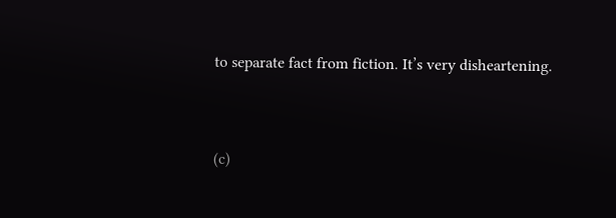to separate fact from fiction. It’s very disheartening.


(c)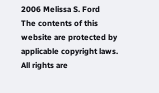2006 Melissa S. Ford
The contents of this website are protected by applicable copyright laws. All rights are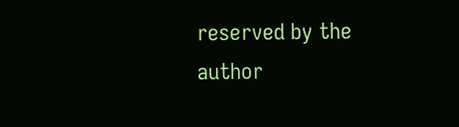reserved by the author